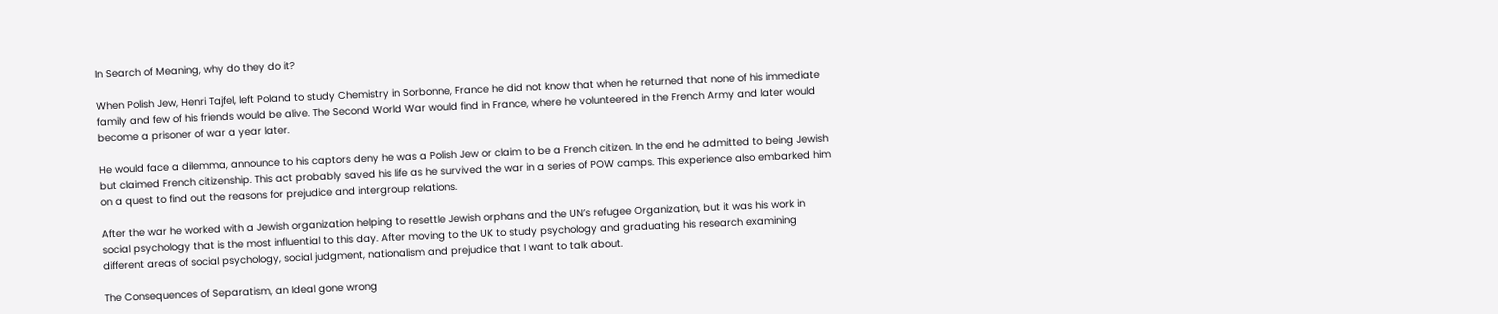In Search of Meaning, why do they do it?

When Polish Jew, Henri Tajfel, left Poland to study Chemistry in Sorbonne, France he did not know that when he returned that none of his immediate family and few of his friends would be alive. The Second World War would find in France, where he volunteered in the French Army and later would become a prisoner of war a year later.

He would face a dilemma, announce to his captors deny he was a Polish Jew or claim to be a French citizen. In the end he admitted to being Jewish but claimed French citizenship. This act probably saved his life as he survived the war in a series of POW camps. This experience also embarked him on a quest to find out the reasons for prejudice and intergroup relations.

After the war he worked with a Jewish organization helping to resettle Jewish orphans and the UN’s refugee Organization, but it was his work in social psychology that is the most influential to this day. After moving to the UK to study psychology and graduating his research examining different areas of social psychology, social judgment, nationalism and prejudice that I want to talk about.

The Consequences of Separatism, an Ideal gone wrong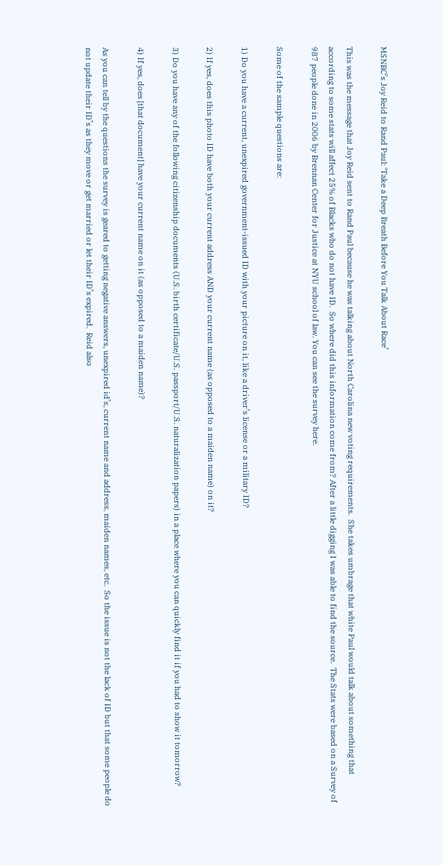MSNBC’s Joy Reid to Rand Paul: ‘Take a Deep Breath Before You Talk About Race’

This was the message that Joy Reid sent to Rand Paul because he was talking about North Carolina new voting requirements.  She takes umbrage that white Paul would talk about something that according to some stats will affect 25% of Blacks who do not have ID.  So where did this information come from? After a little digging I was able to find the source.  The Stats were based on a Survey of 987 people done in 2006 by Brennan Center for Justice at NYU school of law. You can see the survey here.

Some of the sample questions are:

1) Do you have a current, unexpired government-issued ID with your picture on it, like a driver’s license or a military ID?

2) If yes, does this photo ID have both your current address AND your current name (as opposed to a maiden name) on it?

3) Do you have any of the following citizenship documents (U.S. birth certificate/U.S. passport/U.S. naturalization papers) in a place where you can quickly find it if you had to show it tomorrow?

4) If yes, does [that document] have your current name on it (as opposed to a maiden name)?

As you can tell by the questions the survey is geared to getting negative answers, unexpired id’s, current name and address, maiden names, etc.  So the issue is not the lack of ID but that some people do not update their ID’s as they move or get married or let their ID’s expired.  Reid also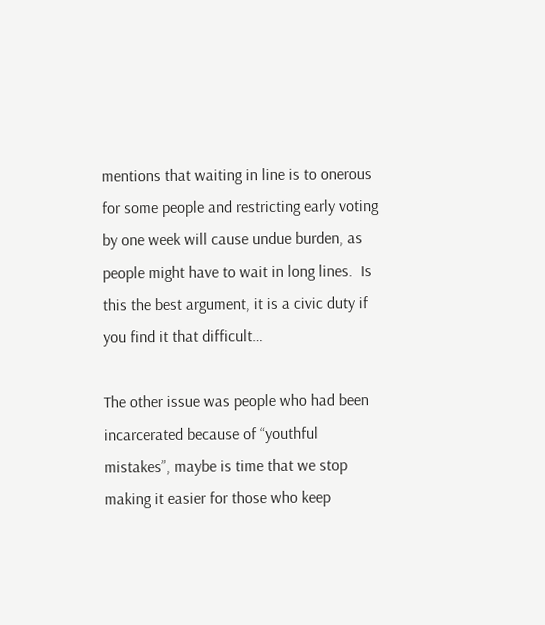mentions that waiting in line is to onerous for some people and restricting early voting by one week will cause undue burden, as people might have to wait in long lines.  Is this the best argument, it is a civic duty if you find it that difficult…

The other issue was people who had been incarcerated because of “youthful mistakes”, maybe is time that we stop making it easier for those who keep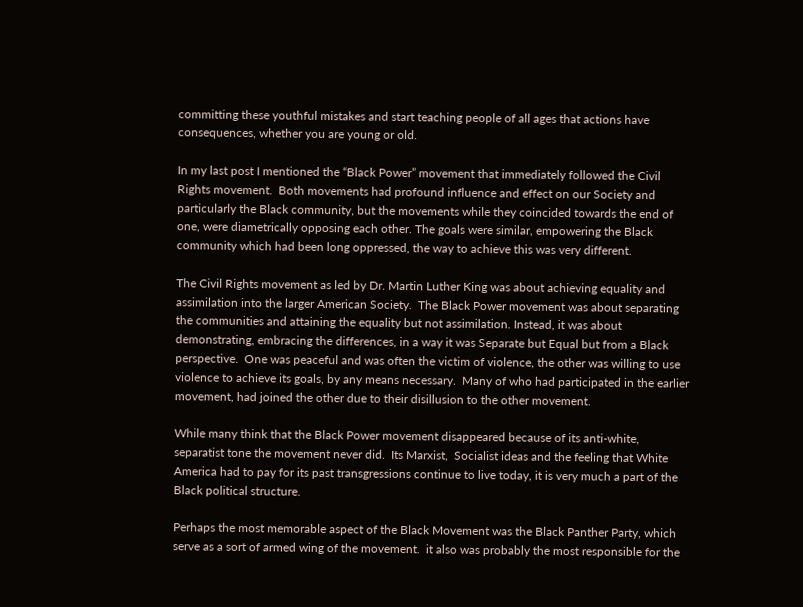committing these youthful mistakes and start teaching people of all ages that actions have consequences, whether you are young or old.

In my last post I mentioned the “Black Power” movement that immediately followed the Civil Rights movement.  Both movements had profound influence and effect on our Society and particularly the Black community, but the movements while they coincided towards the end of one, were diametrically opposing each other. The goals were similar, empowering the Black community which had been long oppressed, the way to achieve this was very different.

The Civil Rights movement as led by Dr. Martin Luther King was about achieving equality and assimilation into the larger American Society.  The Black Power movement was about separating the communities and attaining the equality but not assimilation. Instead, it was about demonstrating, embracing the differences, in a way it was Separate but Equal but from a Black perspective.  One was peaceful and was often the victim of violence, the other was willing to use violence to achieve its goals, by any means necessary.  Many of who had participated in the earlier movement, had joined the other due to their disillusion to the other movement.

While many think that the Black Power movement disappeared because of its anti-white, separatist tone the movement never did.  Its Marxist,  Socialist ideas and the feeling that White America had to pay for its past transgressions continue to live today, it is very much a part of the Black political structure.

Perhaps the most memorable aspect of the Black Movement was the Black Panther Party, which serve as a sort of armed wing of the movement.  it also was probably the most responsible for the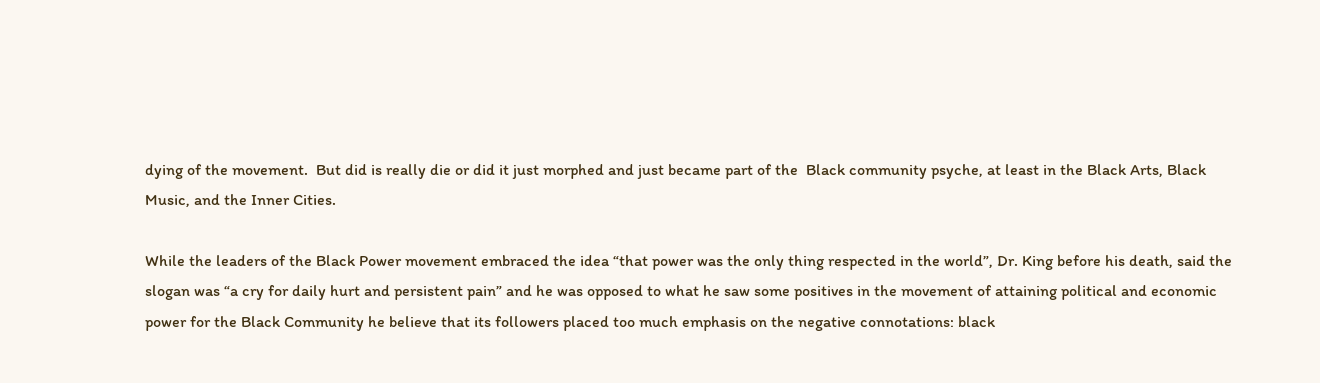dying of the movement.  But did is really die or did it just morphed and just became part of the  Black community psyche, at least in the Black Arts, Black Music, and the Inner Cities.

While the leaders of the Black Power movement embraced the idea “that power was the only thing respected in the world”, Dr. King before his death, said the slogan was “a cry for daily hurt and persistent pain” and he was opposed to what he saw some positives in the movement of attaining political and economic power for the Black Community he believe that its followers placed too much emphasis on the negative connotations: black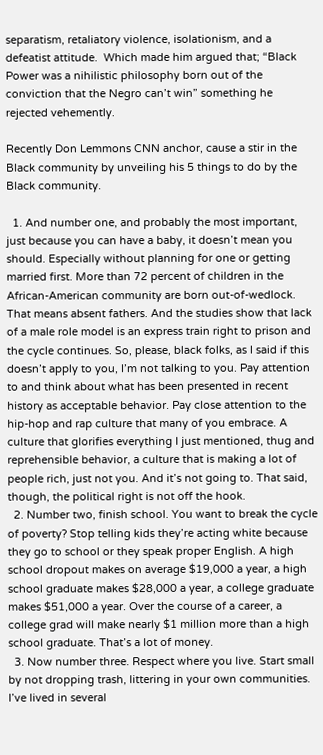separatism, retaliatory violence, isolationism, and a defeatist attitude.  Which made him argued that; “Black Power was a nihilistic philosophy born out of the conviction that the Negro can’t win” something he rejected vehemently.

Recently Don Lemmons CNN anchor, cause a stir in the Black community by unveiling his 5 things to do by the Black community.

  1. And number one, and probably the most important, just because you can have a baby, it doesn’t mean you should. Especially without planning for one or getting married first. More than 72 percent of children in the African-American community are born out-of-wedlock. That means absent fathers. And the studies show that lack of a male role model is an express train right to prison and the cycle continues. So, please, black folks, as I said if this doesn’t apply to you, I’m not talking to you. Pay attention to and think about what has been presented in recent history as acceptable behavior. Pay close attention to the hip-hop and rap culture that many of you embrace. A culture that glorifies everything I just mentioned, thug and reprehensible behavior, a culture that is making a lot of people rich, just not you. And it’s not going to. That said, though, the political right is not off the hook.
  2. Number two, finish school. You want to break the cycle of poverty? Stop telling kids they’re acting white because they go to school or they speak proper English. A high school dropout makes on average $19,000 a year, a high school graduate makes $28,000 a year, a college graduate makes $51,000 a year. Over the course of a career, a college grad will make nearly $1 million more than a high school graduate. That’s a lot of money.
  3. Now number three. Respect where you live. Start small by not dropping trash, littering in your own communities. I’ve lived in several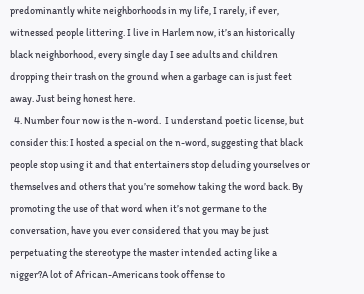predominantly white neighborhoods in my life, I rarely, if ever, witnessed people littering. I live in Harlem now, it’s an historically black neighborhood, every single day I see adults and children dropping their trash on the ground when a garbage can is just feet away. Just being honest here.
  4. Number four now is the n-word.  I understand poetic license, but consider this: I hosted a special on the n-word, suggesting that black people stop using it and that entertainers stop deluding yourselves or themselves and others that you’re somehow taking the word back. By promoting the use of that word when it’s not germane to the conversation, have you ever considered that you may be just perpetuating the stereotype the master intended acting like a nigger?A lot of African-Americans took offense to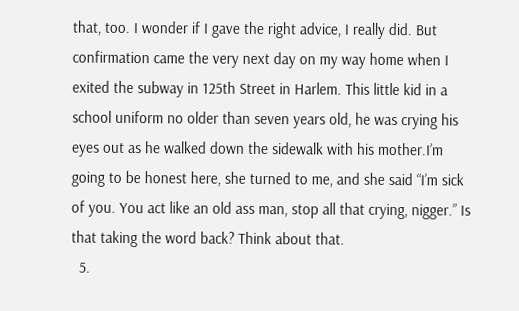that, too. I wonder if I gave the right advice, I really did. But confirmation came the very next day on my way home when I exited the subway in 125th Street in Harlem. This little kid in a school uniform no older than seven years old, he was crying his eyes out as he walked down the sidewalk with his mother.I’m going to be honest here, she turned to me, and she said “I’m sick of you. You act like an old ass man, stop all that crying, nigger.” Is that taking the word back? Think about that.
  5.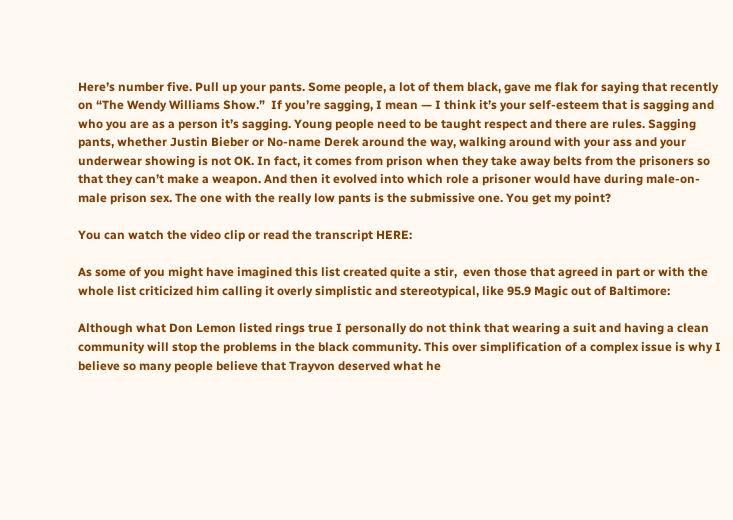Here’s number five. Pull up your pants. Some people, a lot of them black, gave me flak for saying that recently on “The Wendy Williams Show.”  If you’re sagging, I mean — I think it’s your self-esteem that is sagging and who you are as a person it’s sagging. Young people need to be taught respect and there are rules. Sagging pants, whether Justin Bieber or No-name Derek around the way, walking around with your ass and your underwear showing is not OK. In fact, it comes from prison when they take away belts from the prisoners so that they can’t make a weapon. And then it evolved into which role a prisoner would have during male-on-male prison sex. The one with the really low pants is the submissive one. You get my point?

You can watch the video clip or read the transcript HERE:

As some of you might have imagined this list created quite a stir,  even those that agreed in part or with the whole list criticized him calling it overly simplistic and stereotypical, like 95.9 Magic out of Baltimore:

Although what Don Lemon listed rings true I personally do not think that wearing a suit and having a clean community will stop the problems in the black community. This over simplification of a complex issue is why I believe so many people believe that Trayvon deserved what he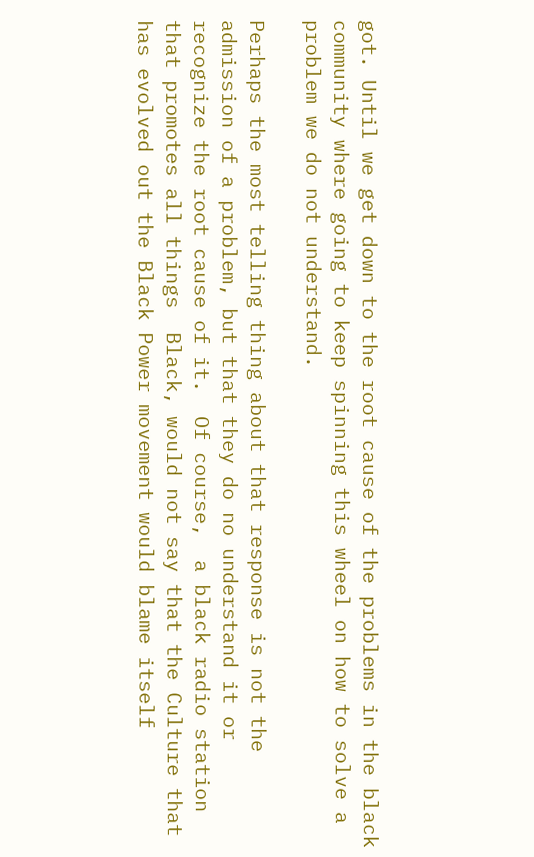got. Until we get down to the root cause of the problems in the black community where going to keep spinning this wheel on how to solve a problem we do not understand.

Perhaps the most telling thing about that response is not the admission of a problem, but that they do no understand it or recognize the root cause of it.  Of course,  a black radio station that promotes all things  Black, would not say that the Culture that has evolved out the Black Power movement would blame itself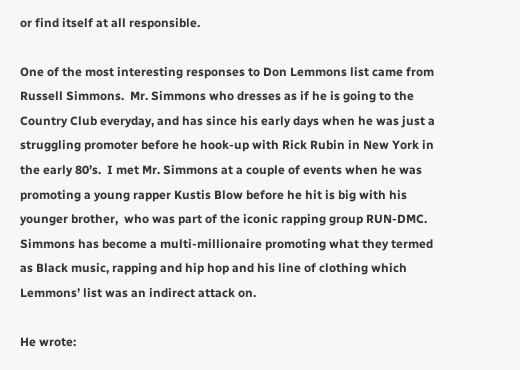or find itself at all responsible.

One of the most interesting responses to Don Lemmons list came from Russell Simmons.  Mr. Simmons who dresses as if he is going to the Country Club everyday, and has since his early days when he was just a struggling promoter before he hook-up with Rick Rubin in New York in the early 80’s.  I met Mr. Simmons at a couple of events when he was promoting a young rapper Kustis Blow before he hit is big with his younger brother,  who was part of the iconic rapping group RUN-DMC.  Simmons has become a multi-millionaire promoting what they termed as Black music, rapping and hip hop and his line of clothing which Lemmons’ list was an indirect attack on.

He wrote: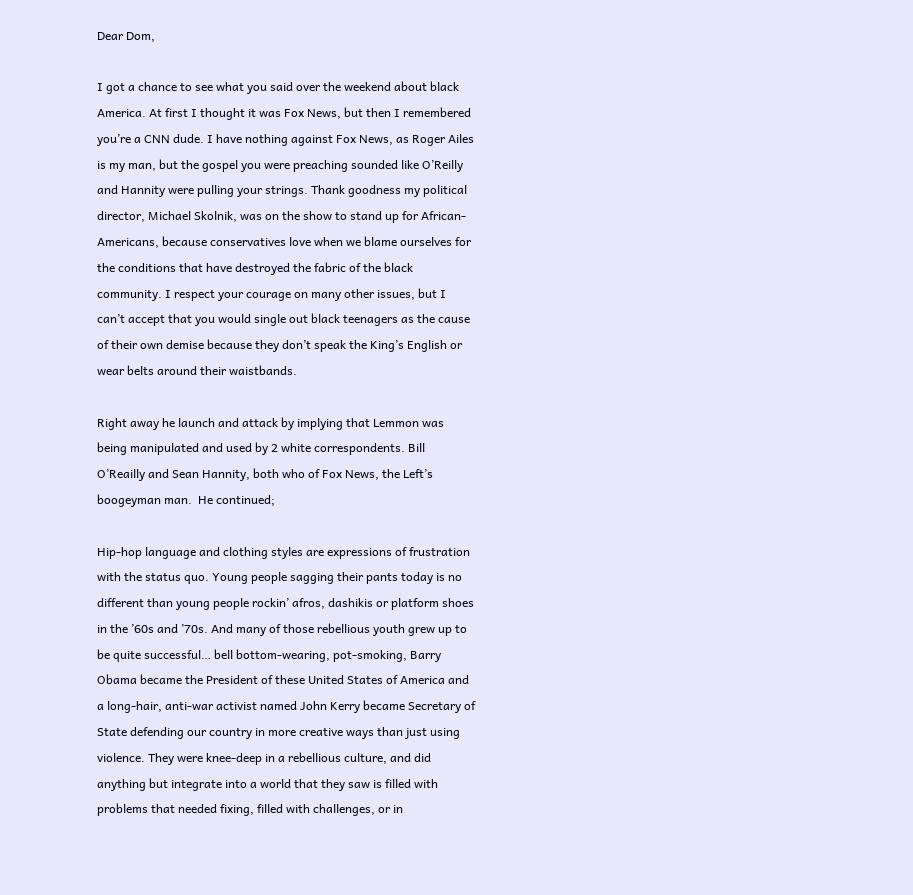Dear Dom,

I got a chance to see what you said over the weekend about black America. At first I thought it was Fox News, but then I remembered you’re a CNN dude. I have nothing against Fox News, as Roger Ailes is my man, but the gospel you were preaching sounded like O’Reilly and Hannity were pulling your strings. Thank goodness my political director, Michael Skolnik, was on the show to stand up for African-Americans, because conservatives love when we blame ourselves for the conditions that have destroyed the fabric of the black community. I respect your courage on many other issues, but I can’t accept that you would single out black teenagers as the cause of their own demise because they don’t speak the King’s English or wear belts around their waistbands.

Right away he launch and attack by implying that Lemmon was being manipulated and used by 2 white correspondents. Bill O’Reailly and Sean Hannity, both who of Fox News, the Left’s boogeyman man.  He continued;

Hip-hop language and clothing styles are expressions of frustration with the status quo. Young people sagging their pants today is no different than young people rockin’ afros, dashikis or platform shoes in the ’60s and ’70s. And many of those rebellious youth grew up to be quite successful… bell bottom-wearing, pot-smoking, Barry Obama became the President of these United States of America and a long-hair, anti-war activist named John Kerry became Secretary of State defending our country in more creative ways than just using violence. They were knee-deep in a rebellious culture, and did anything but integrate into a world that they saw is filled with problems that needed fixing, filled with challenges, or in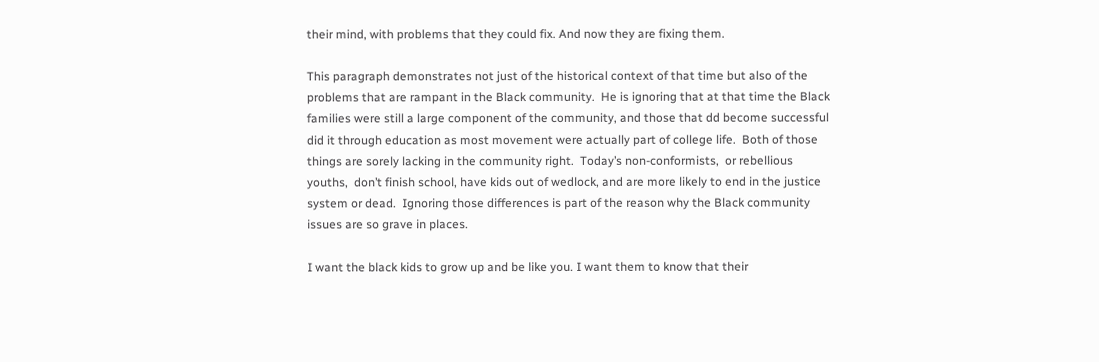their mind, with problems that they could fix. And now they are fixing them.

This paragraph demonstrates not just of the historical context of that time but also of the problems that are rampant in the Black community.  He is ignoring that at that time the Black families were still a large component of the community, and those that dd become successful did it through education as most movement were actually part of college life.  Both of those things are sorely lacking in the community right.  Today’s non-conformists,  or rebellious youths,  don’t finish school, have kids out of wedlock, and are more likely to end in the justice system or dead.  Ignoring those differences is part of the reason why the Black community issues are so grave in places.

I want the black kids to grow up and be like you. I want them to know that their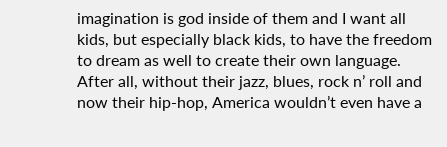imagination is god inside of them and I want all kids, but especially black kids, to have the freedom to dream as well to create their own language. After all, without their jazz, blues, rock n’ roll and now their hip-hop, America wouldn’t even have a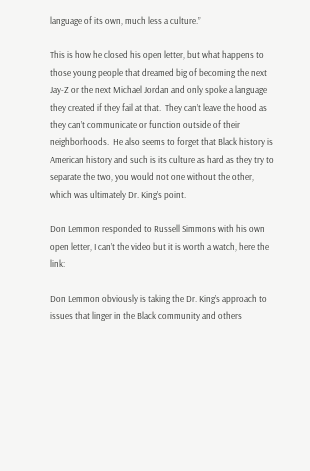language of its own, much less a culture.”

This is how he closed his open letter, but what happens to those young people that dreamed big of becoming the next Jay-Z or the next Michael Jordan and only spoke a language they created if they fail at that.  They can’t leave the hood as they can’t communicate or function outside of their neighborhoods.  He also seems to forget that Black history is American history and such is its culture as hard as they try to separate the two, you would not one without the other, which was ultimately Dr. King’s point.

Don Lemmon responded to Russell Simmons with his own open letter, I can’t the video but it is worth a watch, here the link:

Don Lemmon obviously is taking the Dr. King’s approach to issues that linger in the Black community and others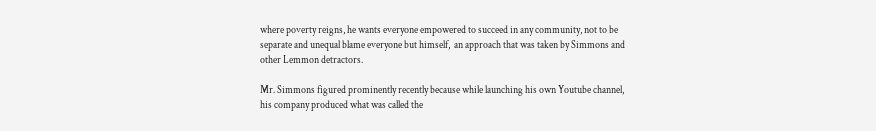where poverty reigns, he wants everyone empowered to succeed in any community, not to be separate and unequal blame everyone but himself,  an approach that was taken by Simmons and other Lemmon detractors.

Mr. Simmons figured prominently recently because while launching his own Youtube channel, his company produced what was called the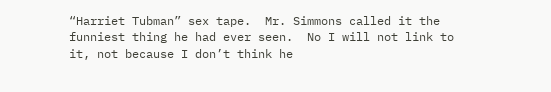“Harriet Tubman” sex tape.  Mr. Simmons called it the funniest thing he had ever seen.  No I will not link to it, not because I don’t think he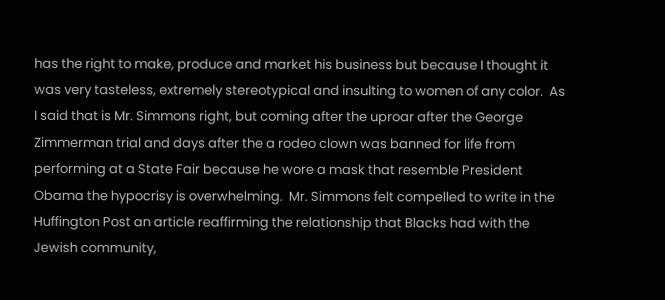has the right to make, produce and market his business but because I thought it was very tasteless, extremely stereotypical and insulting to women of any color.  As I said that is Mr. Simmons right, but coming after the uproar after the George Zimmerman trial and days after the a rodeo clown was banned for life from performing at a State Fair because he wore a mask that resemble President Obama the hypocrisy is overwhelming.  Mr. Simmons felt compelled to write in the Huffington Post an article reaffirming the relationship that Blacks had with the Jewish community,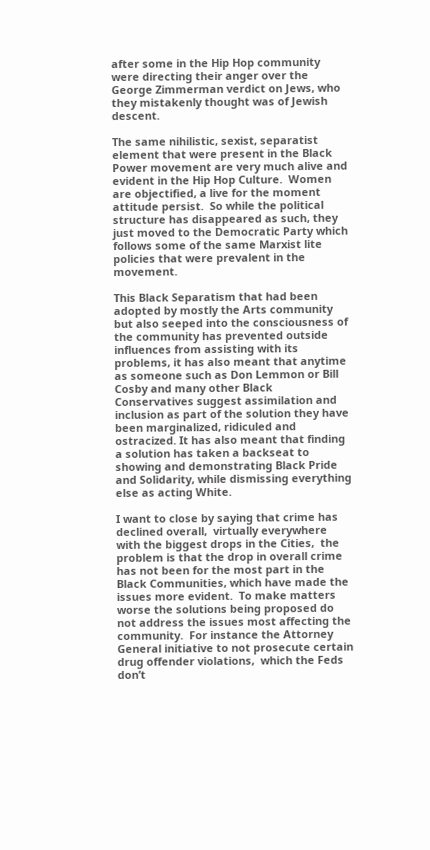after some in the Hip Hop community were directing their anger over the George Zimmerman verdict on Jews, who they mistakenly thought was of Jewish descent.

The same nihilistic, sexist, separatist  element that were present in the Black Power movement are very much alive and evident in the Hip Hop Culture.  Women are objectified, a live for the moment attitude persist.  So while the political structure has disappeared as such, they just moved to the Democratic Party which follows some of the same Marxist lite policies that were prevalent in the movement.

This Black Separatism that had been adopted by mostly the Arts community but also seeped into the consciousness of the community has prevented outside influences from assisting with its problems, it has also meant that anytime as someone such as Don Lemmon or Bill Cosby and many other Black Conservatives suggest assimilation and inclusion as part of the solution they have been marginalized, ridiculed and ostracized. It has also meant that finding a solution has taken a backseat to showing and demonstrating Black Pride and Solidarity, while dismissing everything else as acting White.

I want to close by saying that crime has declined overall,  virtually everywhere with the biggest drops in the Cities,  the problem is that the drop in overall crime has not been for the most part in the Black Communities, which have made the issues more evident.  To make matters worse the solutions being proposed do not address the issues most affecting the community.  For instance the Attorney General initiative to not prosecute certain drug offender violations,  which the Feds don’t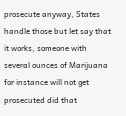prosecute anyway, States handle those but let say that it works, someone with several ounces of Marijuana for instance will not get prosecuted did that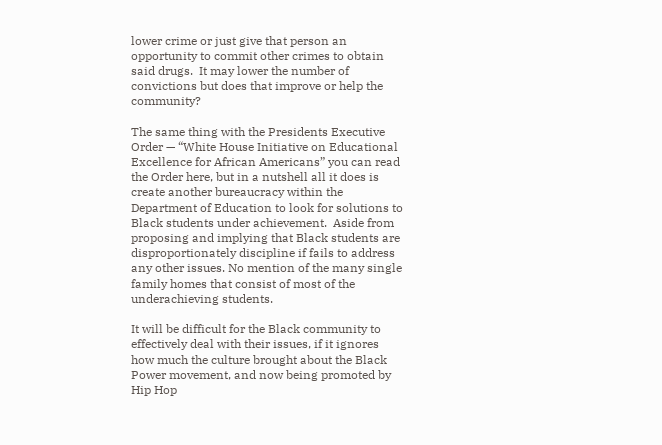lower crime or just give that person an opportunity to commit other crimes to obtain said drugs.  It may lower the number of convictions but does that improve or help the community?

The same thing with the Presidents Executive Order — “White House Initiative on Educational Excellence for African Americans” you can read the Order here, but in a nutshell all it does is create another bureaucracy within the Department of Education to look for solutions to Black students under achievement.  Aside from proposing and implying that Black students are disproportionately discipline if fails to address any other issues. No mention of the many single family homes that consist of most of the underachieving students.

It will be difficult for the Black community to effectively deal with their issues, if it ignores how much the culture brought about the Black Power movement, and now being promoted by Hip Hop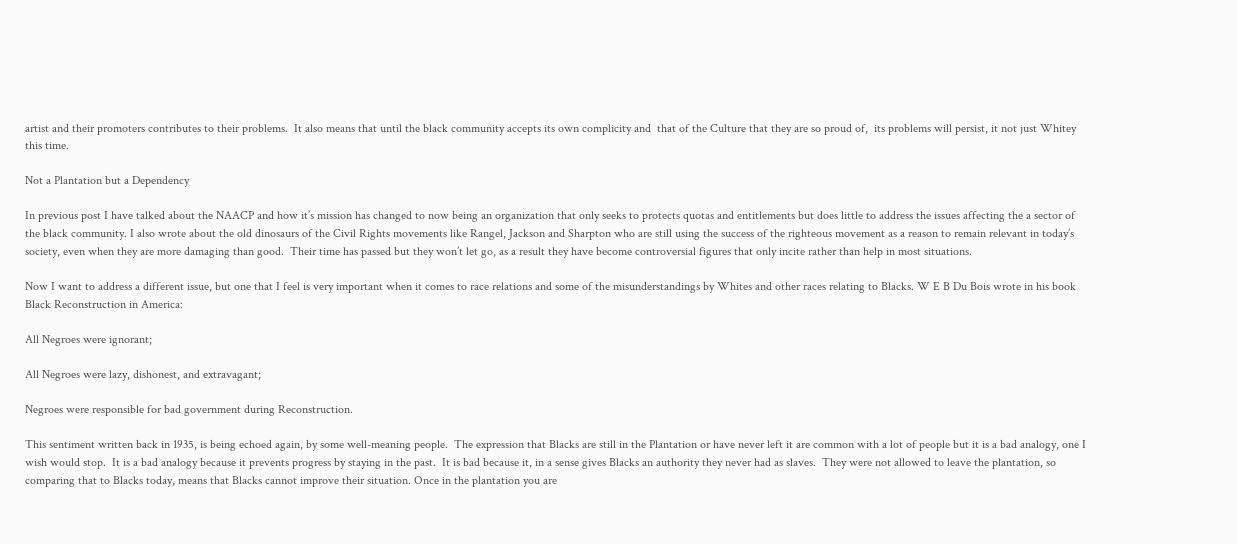artist and their promoters contributes to their problems.  It also means that until the black community accepts its own complicity and  that of the Culture that they are so proud of,  its problems will persist, it not just Whitey this time.

Not a Plantation but a Dependency

In previous post I have talked about the NAACP and how it’s mission has changed to now being an organization that only seeks to protects quotas and entitlements but does little to address the issues affecting the a sector of the black community. I also wrote about the old dinosaurs of the Civil Rights movements like Rangel, Jackson and Sharpton who are still using the success of the righteous movement as a reason to remain relevant in today’s society, even when they are more damaging than good.  Their time has passed but they won’t let go, as a result they have become controversial figures that only incite rather than help in most situations.

Now I want to address a different issue, but one that I feel is very important when it comes to race relations and some of the misunderstandings by Whites and other races relating to Blacks. W E B Du Bois wrote in his book Black Reconstruction in America:

All Negroes were ignorant;

All Negroes were lazy, dishonest, and extravagant;

Negroes were responsible for bad government during Reconstruction.

This sentiment written back in 1935, is being echoed again, by some well-meaning people.  The expression that Blacks are still in the Plantation or have never left it are common with a lot of people but it is a bad analogy, one I wish would stop.  It is a bad analogy because it prevents progress by staying in the past.  It is bad because it, in a sense gives Blacks an authority they never had as slaves.  They were not allowed to leave the plantation, so comparing that to Blacks today, means that Blacks cannot improve their situation. Once in the plantation you are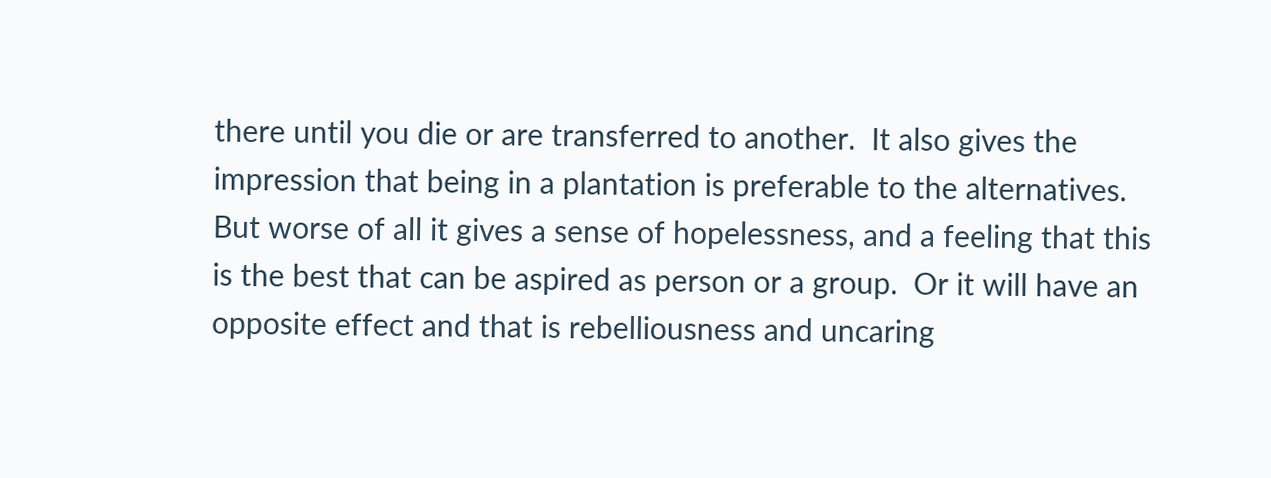there until you die or are transferred to another.  It also gives the impression that being in a plantation is preferable to the alternatives. But worse of all it gives a sense of hopelessness, and a feeling that this is the best that can be aspired as person or a group.  Or it will have an opposite effect and that is rebelliousness and uncaring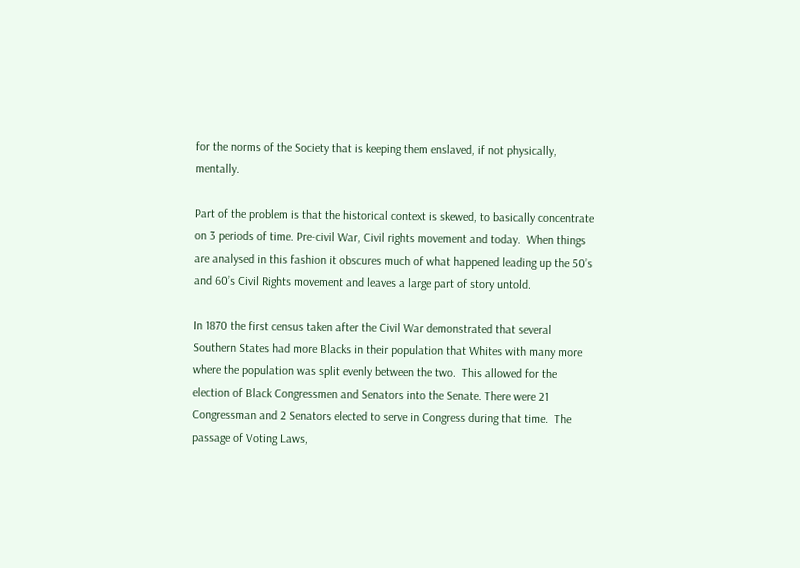for the norms of the Society that is keeping them enslaved, if not physically, mentally.

Part of the problem is that the historical context is skewed, to basically concentrate on 3 periods of time. Pre-civil War, Civil rights movement and today.  When things are analysed in this fashion it obscures much of what happened leading up the 50’s and 60’s Civil Rights movement and leaves a large part of story untold.

In 1870 the first census taken after the Civil War demonstrated that several Southern States had more Blacks in their population that Whites with many more where the population was split evenly between the two.  This allowed for the election of Black Congressmen and Senators into the Senate. There were 21 Congressman and 2 Senators elected to serve in Congress during that time.  The passage of Voting Laws,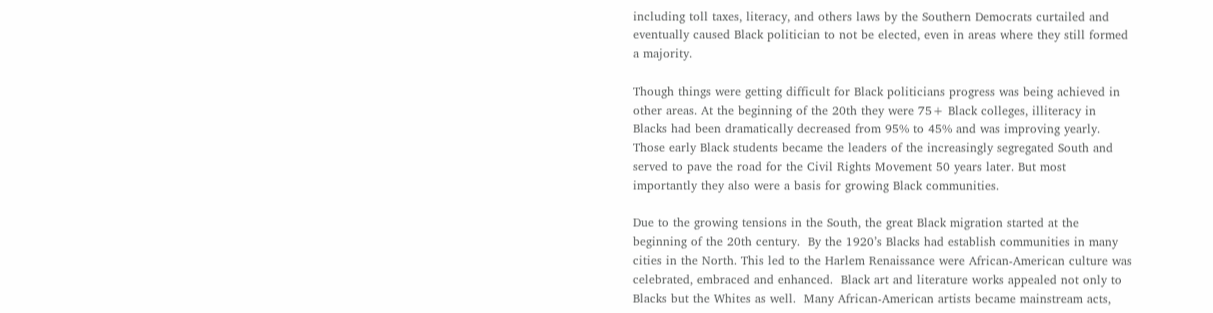including toll taxes, literacy, and others laws by the Southern Democrats curtailed and eventually caused Black politician to not be elected, even in areas where they still formed a majority.

Though things were getting difficult for Black politicians progress was being achieved in other areas. At the beginning of the 20th they were 75+ Black colleges, illiteracy in Blacks had been dramatically decreased from 95% to 45% and was improving yearly. Those early Black students became the leaders of the increasingly segregated South and served to pave the road for the Civil Rights Movement 50 years later. But most importantly they also were a basis for growing Black communities.

Due to the growing tensions in the South, the great Black migration started at the beginning of the 20th century.  By the 1920’s Blacks had establish communities in many cities in the North. This led to the Harlem Renaissance were African-American culture was celebrated, embraced and enhanced.  Black art and literature works appealed not only to Blacks but the Whites as well.  Many African-American artists became mainstream acts,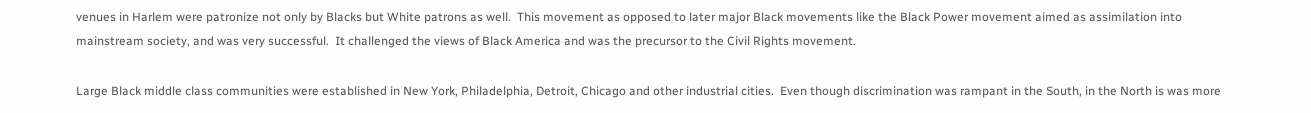venues in Harlem were patronize not only by Blacks but White patrons as well.  This movement as opposed to later major Black movements like the Black Power movement aimed as assimilation into mainstream society, and was very successful.  It challenged the views of Black America and was the precursor to the Civil Rights movement.

Large Black middle class communities were established in New York, Philadelphia, Detroit, Chicago and other industrial cities.  Even though discrimination was rampant in the South, in the North is was more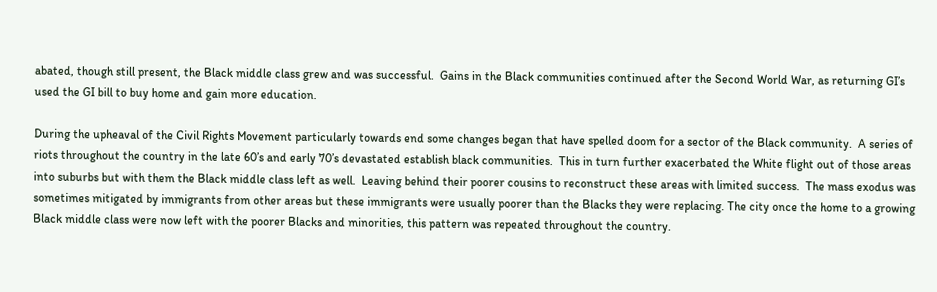abated, though still present, the Black middle class grew and was successful.  Gains in the Black communities continued after the Second World War, as returning GI’s used the GI bill to buy home and gain more education.

During the upheaval of the Civil Rights Movement particularly towards end some changes began that have spelled doom for a sector of the Black community.  A series of riots throughout the country in the late 60’s and early 70’s devastated establish black communities.  This in turn further exacerbated the White flight out of those areas into suburbs but with them the Black middle class left as well.  Leaving behind their poorer cousins to reconstruct these areas with limited success.  The mass exodus was sometimes mitigated by immigrants from other areas but these immigrants were usually poorer than the Blacks they were replacing. The city once the home to a growing Black middle class were now left with the poorer Blacks and minorities, this pattern was repeated throughout the country.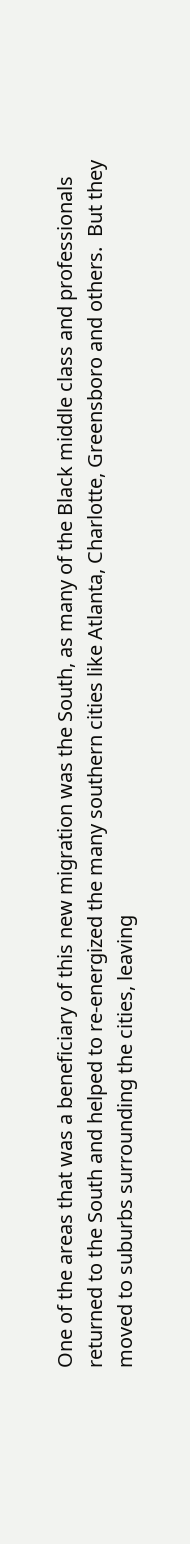One of the areas that was a beneficiary of this new migration was the South, as many of the Black middle class and professionals returned to the South and helped to re-energized the many southern cities like Atlanta, Charlotte, Greensboro and others.  But they moved to suburbs surrounding the cities, leaving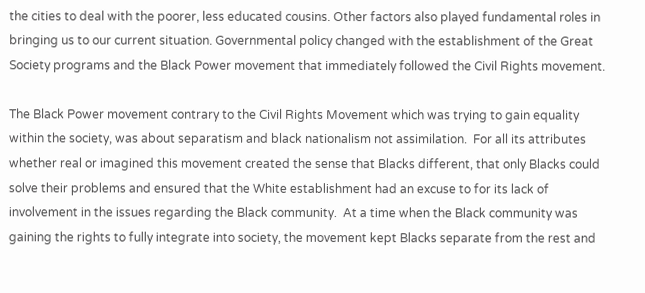the cities to deal with the poorer, less educated cousins. Other factors also played fundamental roles in bringing us to our current situation. Governmental policy changed with the establishment of the Great Society programs and the Black Power movement that immediately followed the Civil Rights movement.

The Black Power movement contrary to the Civil Rights Movement which was trying to gain equality within the society, was about separatism and black nationalism not assimilation.  For all its attributes whether real or imagined this movement created the sense that Blacks different, that only Blacks could solve their problems and ensured that the White establishment had an excuse to for its lack of involvement in the issues regarding the Black community.  At a time when the Black community was gaining the rights to fully integrate into society, the movement kept Blacks separate from the rest and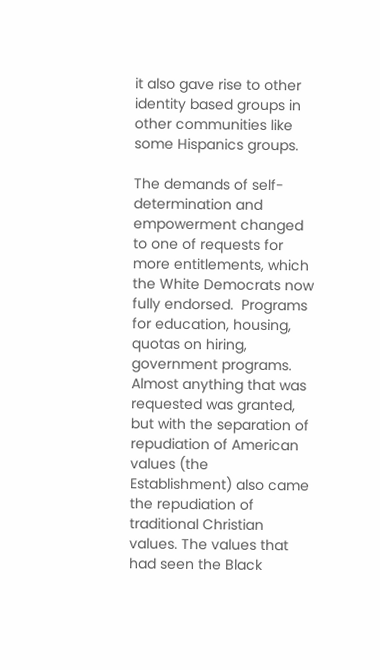it also gave rise to other identity based groups in other communities like some Hispanics groups.

The demands of self-determination and empowerment changed to one of requests for more entitlements, which the White Democrats now fully endorsed.  Programs for education, housing, quotas on hiring, government programs.  Almost anything that was requested was granted, but with the separation of repudiation of American values (the Establishment) also came the repudiation of traditional Christian values. The values that had seen the Black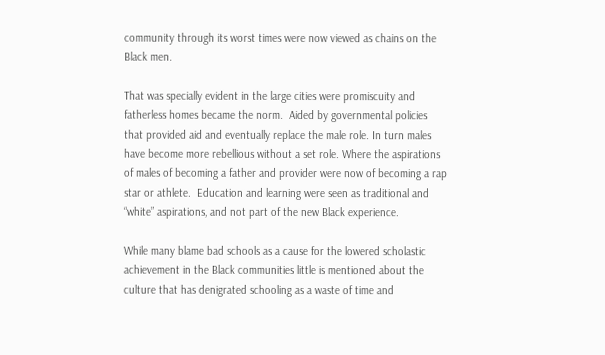community through its worst times were now viewed as chains on the Black men.

That was specially evident in the large cities were promiscuity and fatherless homes became the norm.  Aided by governmental policies that provided aid and eventually replace the male role. In turn males have become more rebellious without a set role. Where the aspirations of males of becoming a father and provider were now of becoming a rap star or athlete.  Education and learning were seen as traditional and “white” aspirations, and not part of the new Black experience.

While many blame bad schools as a cause for the lowered scholastic achievement in the Black communities little is mentioned about the culture that has denigrated schooling as a waste of time and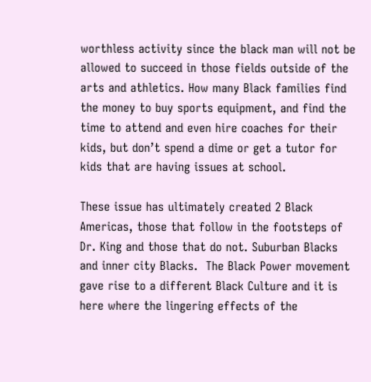worthless activity since the black man will not be allowed to succeed in those fields outside of the arts and athletics. How many Black families find the money to buy sports equipment, and find the time to attend and even hire coaches for their kids, but don’t spend a dime or get a tutor for kids that are having issues at school.

These issue has ultimately created 2 Black Americas, those that follow in the footsteps of Dr. King and those that do not. Suburban Blacks and inner city Blacks.  The Black Power movement gave rise to a different Black Culture and it is here where the lingering effects of the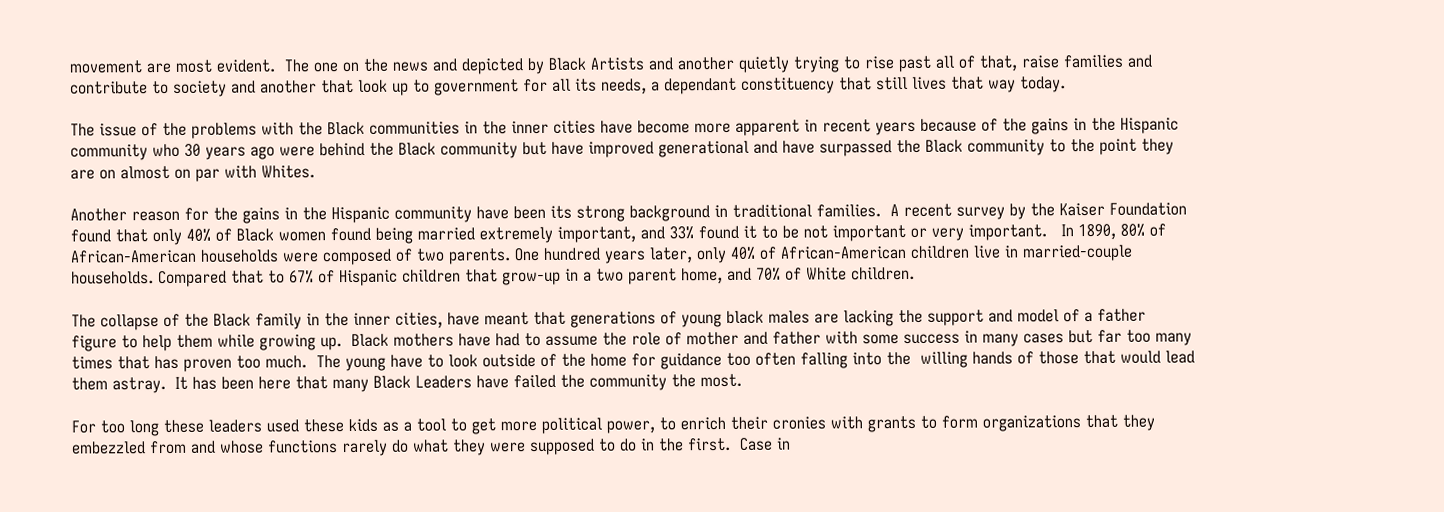movement are most evident.  The one on the news and depicted by Black Artists and another quietly trying to rise past all of that, raise families and contribute to society and another that look up to government for all its needs, a dependant constituency that still lives that way today.

The issue of the problems with the Black communities in the inner cities have become more apparent in recent years because of the gains in the Hispanic community who 30 years ago were behind the Black community but have improved generational and have surpassed the Black community to the point they are on almost on par with Whites.

Another reason for the gains in the Hispanic community have been its strong background in traditional families.  A recent survey by the Kaiser Foundation found that only 40% of Black women found being married extremely important, and 33% found it to be not important or very important.   In 1890, 80% of African-American households were composed of two parents. One hundred years later, only 40% of African-American children live in married-couple households. Compared that to 67% of Hispanic children that grow-up in a two parent home, and 70% of White children.

The collapse of the Black family in the inner cities, have meant that generations of young black males are lacking the support and model of a father figure to help them while growing up.  Black mothers have had to assume the role of mother and father with some success in many cases but far too many times that has proven too much.  The young have to look outside of the home for guidance too often falling into the  willing hands of those that would lead them astray.  It has been here that many Black Leaders have failed the community the most.

For too long these leaders used these kids as a tool to get more political power, to enrich their cronies with grants to form organizations that they embezzled from and whose functions rarely do what they were supposed to do in the first.  Case in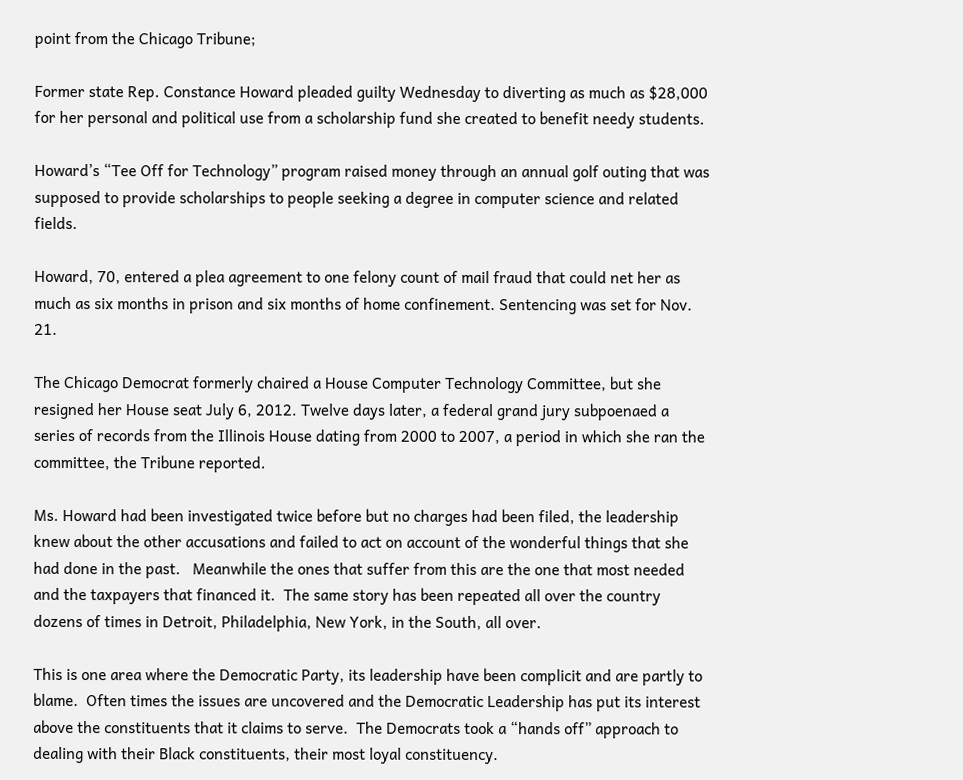point from the Chicago Tribune;

Former state Rep. Constance Howard pleaded guilty Wednesday to diverting as much as $28,000 for her personal and political use from a scholarship fund she created to benefit needy students.

Howard’s “Tee Off for Technology” program raised money through an annual golf outing that was supposed to provide scholarships to people seeking a degree in computer science and related fields.

Howard, 70, entered a plea agreement to one felony count of mail fraud that could net her as much as six months in prison and six months of home confinement. Sentencing was set for Nov. 21.

The Chicago Democrat formerly chaired a House Computer Technology Committee, but she resigned her House seat July 6, 2012. Twelve days later, a federal grand jury subpoenaed a series of records from the Illinois House dating from 2000 to 2007, a period in which she ran the committee, the Tribune reported.

Ms. Howard had been investigated twice before but no charges had been filed, the leadership knew about the other accusations and failed to act on account of the wonderful things that she had done in the past.   Meanwhile the ones that suffer from this are the one that most needed and the taxpayers that financed it.  The same story has been repeated all over the country dozens of times in Detroit, Philadelphia, New York, in the South, all over.

This is one area where the Democratic Party, its leadership have been complicit and are partly to blame.  Often times the issues are uncovered and the Democratic Leadership has put its interest above the constituents that it claims to serve.  The Democrats took a “hands off” approach to dealing with their Black constituents, their most loyal constituency.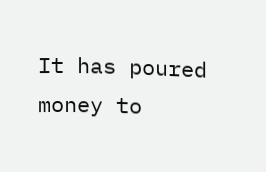It has poured money to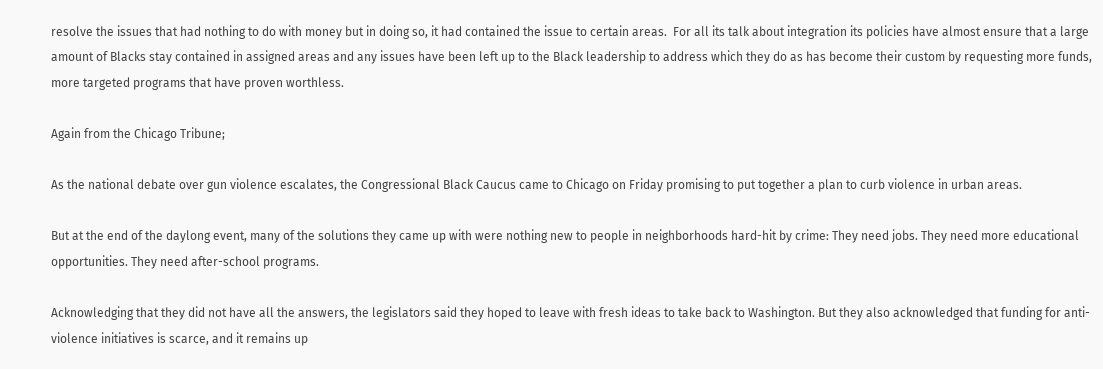resolve the issues that had nothing to do with money but in doing so, it had contained the issue to certain areas.  For all its talk about integration its policies have almost ensure that a large amount of Blacks stay contained in assigned areas and any issues have been left up to the Black leadership to address which they do as has become their custom by requesting more funds, more targeted programs that have proven worthless.

Again from the Chicago Tribune;

As the national debate over gun violence escalates, the Congressional Black Caucus came to Chicago on Friday promising to put together a plan to curb violence in urban areas.

But at the end of the daylong event, many of the solutions they came up with were nothing new to people in neighborhoods hard-hit by crime: They need jobs. They need more educational opportunities. They need after-school programs.

Acknowledging that they did not have all the answers, the legislators said they hoped to leave with fresh ideas to take back to Washington. But they also acknowledged that funding for anti-violence initiatives is scarce, and it remains up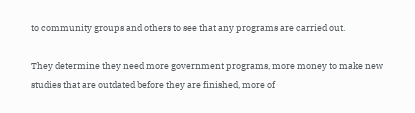to community groups and others to see that any programs are carried out.

They determine they need more government programs, more money to make new studies that are outdated before they are finished, more of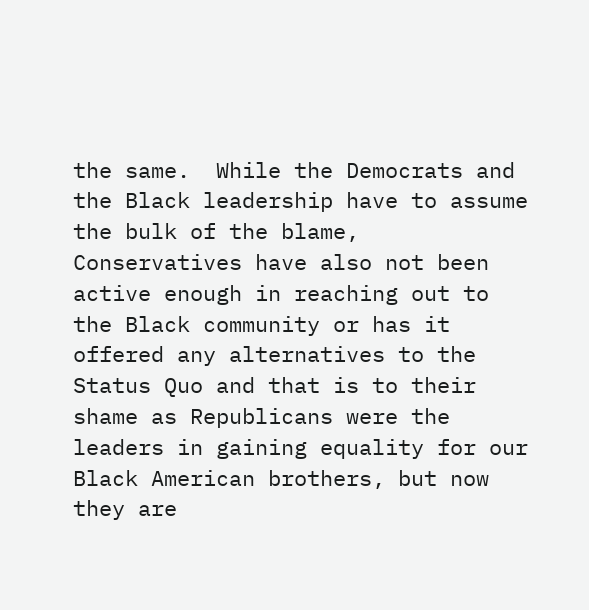the same.  While the Democrats and the Black leadership have to assume the bulk of the blame, Conservatives have also not been active enough in reaching out to the Black community or has it offered any alternatives to the Status Quo and that is to their shame as Republicans were the leaders in gaining equality for our Black American brothers, but now they are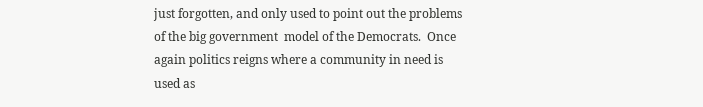just forgotten, and only used to point out the problems of the big government  model of the Democrats.  Once again politics reigns where a community in need is used as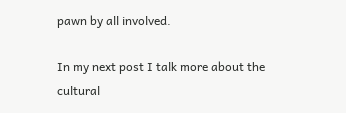pawn by all involved.

In my next post I talk more about the cultural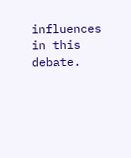influences in this debate.